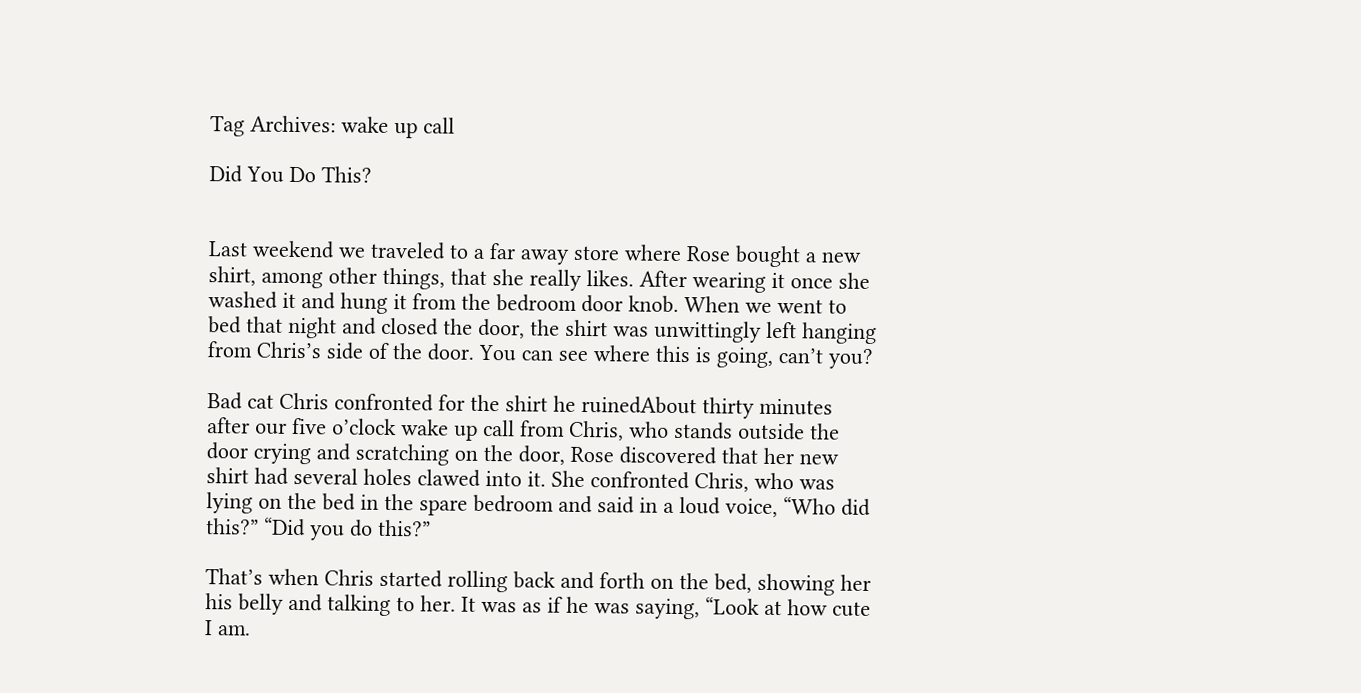Tag Archives: wake up call

Did You Do This?


Last weekend we traveled to a far away store where Rose bought a new shirt, among other things, that she really likes. After wearing it once she washed it and hung it from the bedroom door knob. When we went to bed that night and closed the door, the shirt was unwittingly left hanging from Chris’s side of the door. You can see where this is going, can’t you?

Bad cat Chris confronted for the shirt he ruinedAbout thirty minutes after our five o’clock wake up call from Chris, who stands outside the door crying and scratching on the door, Rose discovered that her new shirt had several holes clawed into it. She confronted Chris, who was lying on the bed in the spare bedroom and said in a loud voice, “Who did this?” “Did you do this?”

That’s when Chris started rolling back and forth on the bed, showing her his belly and talking to her. It was as if he was saying, “Look at how cute I am.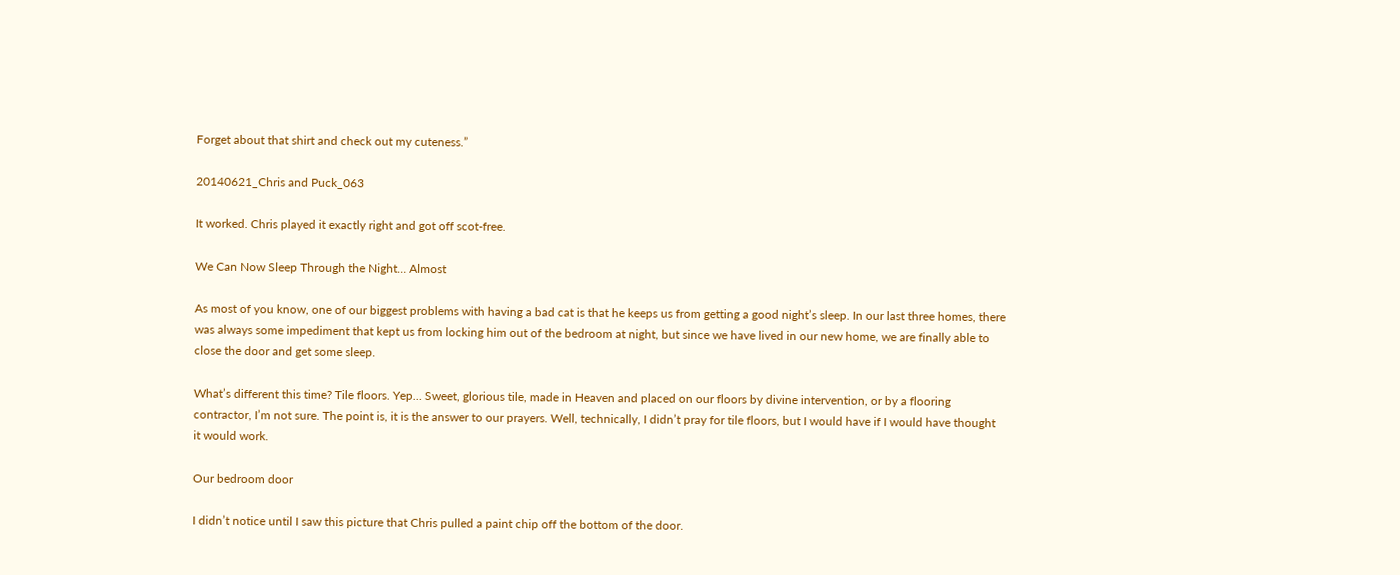Forget about that shirt and check out my cuteness.”

20140621_Chris and Puck_063

It worked. Chris played it exactly right and got off scot-free.

We Can Now Sleep Through the Night… Almost

As most of you know, one of our biggest problems with having a bad cat is that he keeps us from getting a good night’s sleep. In our last three homes, there was always some impediment that kept us from locking him out of the bedroom at night, but since we have lived in our new home, we are finally able to close the door and get some sleep.

What’s different this time? Tile floors. Yep… Sweet, glorious tile, made in Heaven and placed on our floors by divine intervention, or by a flooring contractor, I’m not sure. The point is, it is the answer to our prayers. Well, technically, I didn’t pray for tile floors, but I would have if I would have thought it would work.

Our bedroom door

I didn’t notice until I saw this picture that Chris pulled a paint chip off the bottom of the door.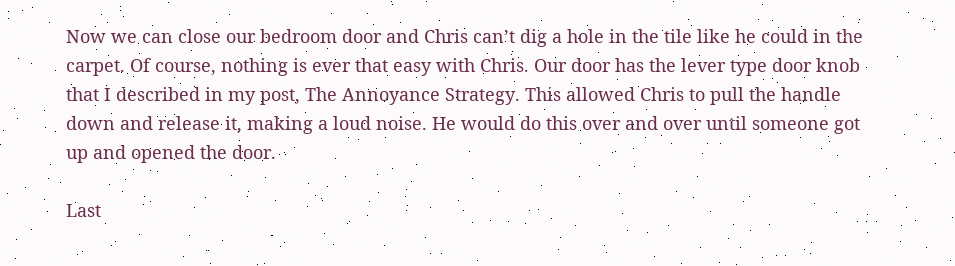Now we can close our bedroom door and Chris can’t dig a hole in the tile like he could in the carpet. Of course, nothing is ever that easy with Chris. Our door has the lever type door knob that I described in my post, The Annoyance Strategy. This allowed Chris to pull the handle down and release it, making a loud noise. He would do this over and over until someone got up and opened the door.

Last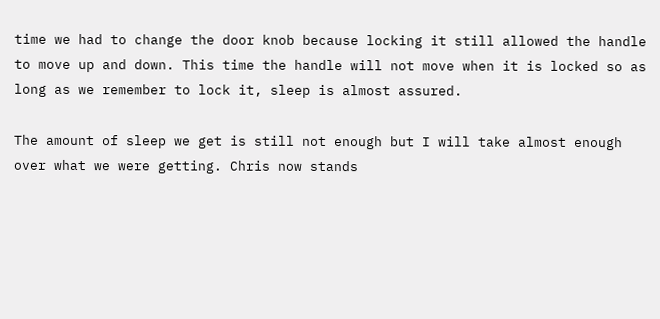time we had to change the door knob because locking it still allowed the handle to move up and down. This time the handle will not move when it is locked so as long as we remember to lock it, sleep is almost assured.

The amount of sleep we get is still not enough but I will take almost enough over what we were getting. Chris now stands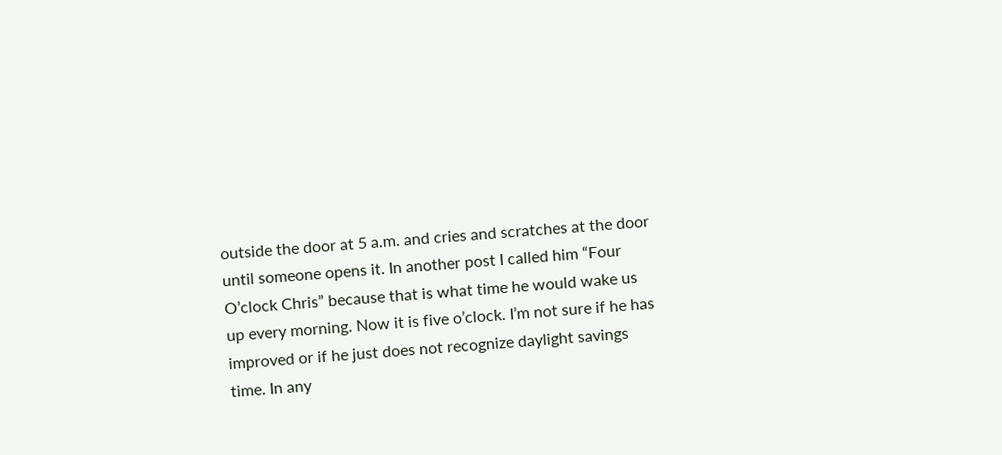outside the door at 5 a.m. and cries and scratches at the door until someone opens it. In another post I called him “Four O’clock Chris” because that is what time he would wake us up every morning. Now it is five o’clock. I’m not sure if he has improved or if he just does not recognize daylight savings time. In any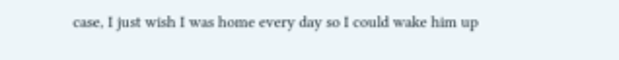case, I just wish I was home every day so I could wake him up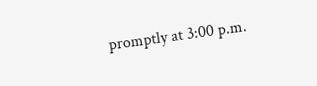promptly at 3:00 p.m.